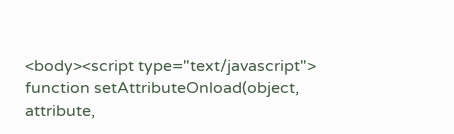<body><script type="text/javascript"> function setAttributeOnload(object, attribute,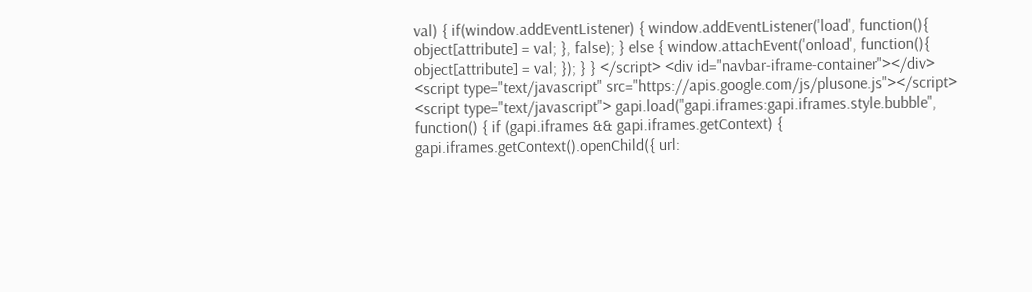val) { if(window.addEventListener) { window.addEventListener('load', function(){ object[attribute] = val; }, false); } else { window.attachEvent('onload', function(){ object[attribute] = val; }); } } </script> <div id="navbar-iframe-container"></div> <script type="text/javascript" src="https://apis.google.com/js/plusone.js"></script> <script type="text/javascript"> gapi.load("gapi.iframes:gapi.iframes.style.bubble", function() { if (gapi.iframes && gapi.iframes.getContext) { gapi.iframes.getContext().openChild({ url: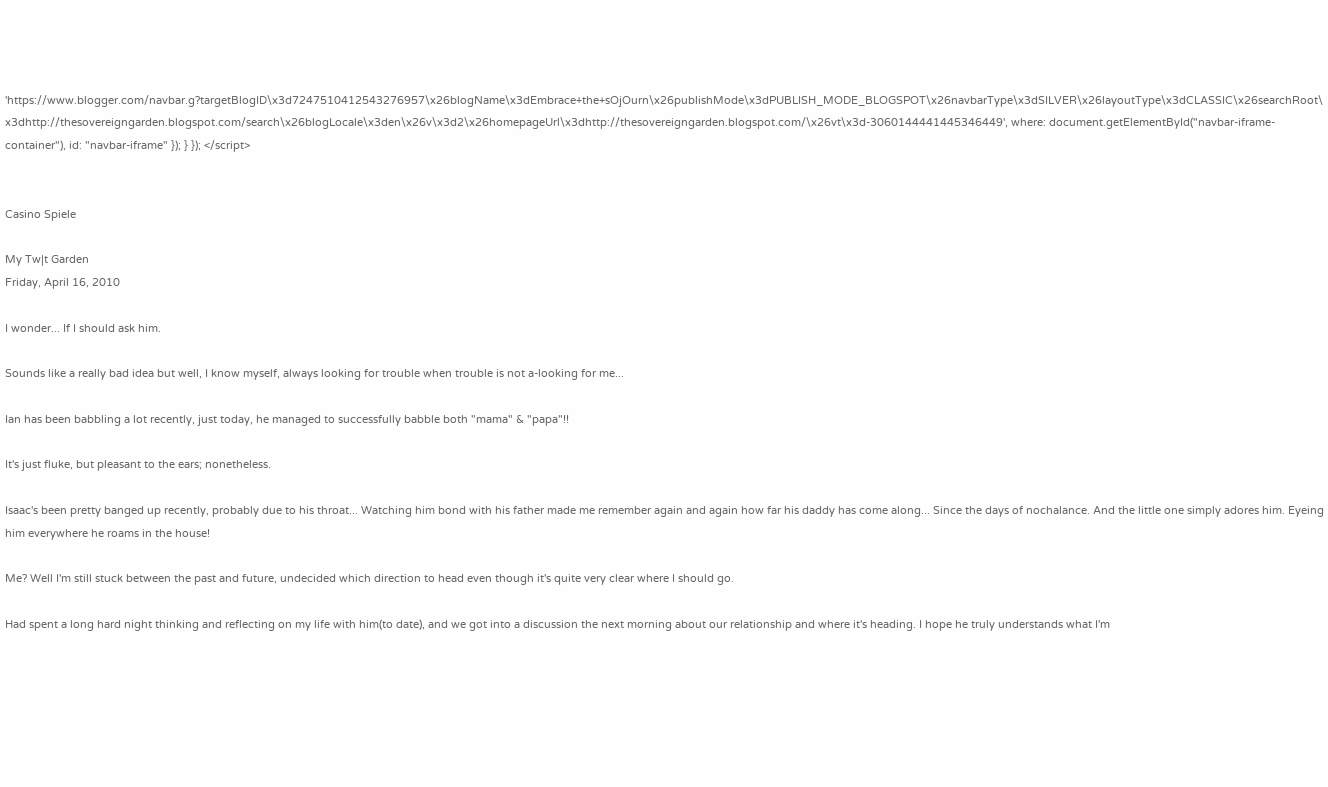'https://www.blogger.com/navbar.g?targetBlogID\x3d7247510412543276957\x26blogName\x3dEmbrace+the+sOjOurn\x26publishMode\x3dPUBLISH_MODE_BLOGSPOT\x26navbarType\x3dSILVER\x26layoutType\x3dCLASSIC\x26searchRoot\x3dhttp://thesovereigngarden.blogspot.com/search\x26blogLocale\x3den\x26v\x3d2\x26homepageUrl\x3dhttp://thesovereigngarden.blogspot.com/\x26vt\x3d-3060144441445346449', where: document.getElementById("navbar-iframe-container"), id: "navbar-iframe" }); } }); </script>


Casino Spiele

My Tw|t Garden
Friday, April 16, 2010

I wonder... If I should ask him.

Sounds like a really bad idea but well, I know myself, always looking for trouble when trouble is not a-looking for me...

Ian has been babbling a lot recently, just today, he managed to successfully babble both "mama" & "papa"!!

It's just fluke, but pleasant to the ears; nonetheless.

Isaac's been pretty banged up recently, probably due to his throat... Watching him bond with his father made me remember again and again how far his daddy has come along... Since the days of nochalance. And the little one simply adores him. Eyeing him everywhere he roams in the house!

Me? Well I'm still stuck between the past and future, undecided which direction to head even though it's quite very clear where I should go.

Had spent a long hard night thinking and reflecting on my life with him(to date), and we got into a discussion the next morning about our relationship and where it's heading. I hope he truly understands what I'm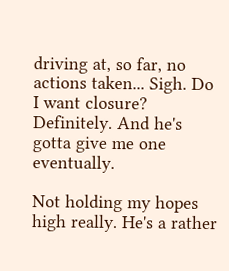driving at, so far, no actions taken... Sigh. Do I want closure? Definitely. And he's gotta give me one eventually.

Not holding my hopes high really. He's a rather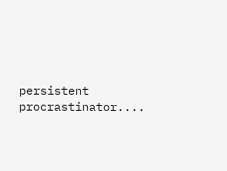persistent procrastinator....